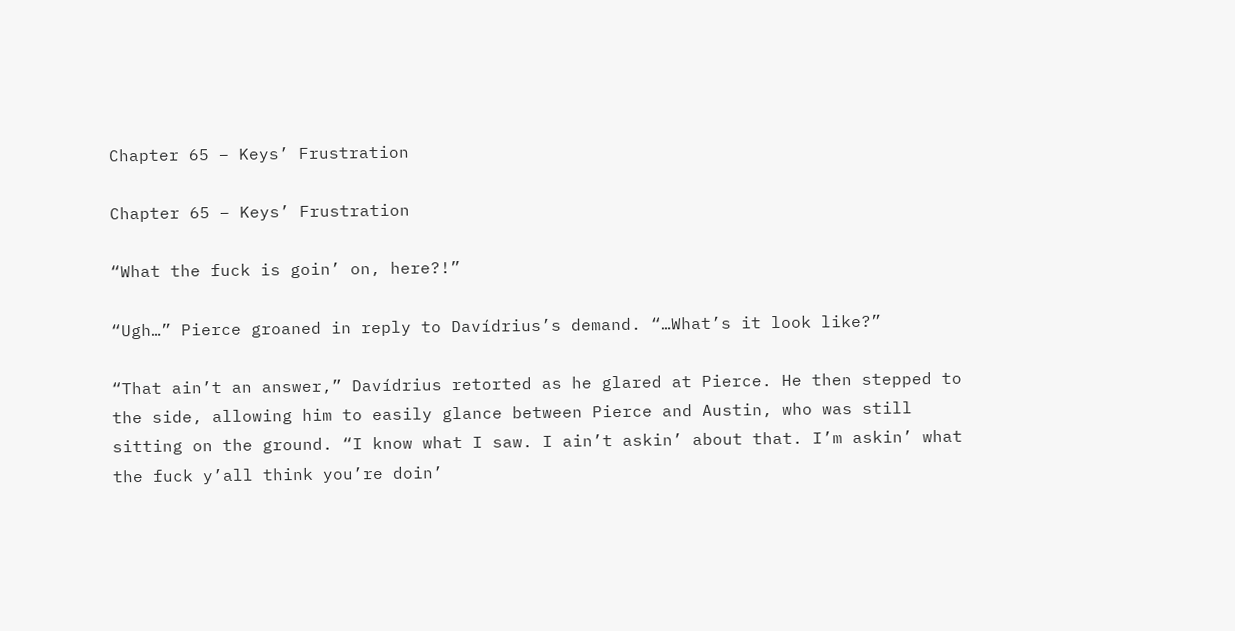Chapter 65 – Keys’ Frustration

Chapter 65 – Keys’ Frustration

“What the fuck is goin’ on, here?!”

“Ugh…” Pierce groaned in reply to Davídrius’s demand. “…What’s it look like?”

“That ain’t an answer,” Davídrius retorted as he glared at Pierce. He then stepped to the side, allowing him to easily glance between Pierce and Austin, who was still sitting on the ground. “I know what I saw. I ain’t askin’ about that. I’m askin’ what the fuck y’all think you’re doin’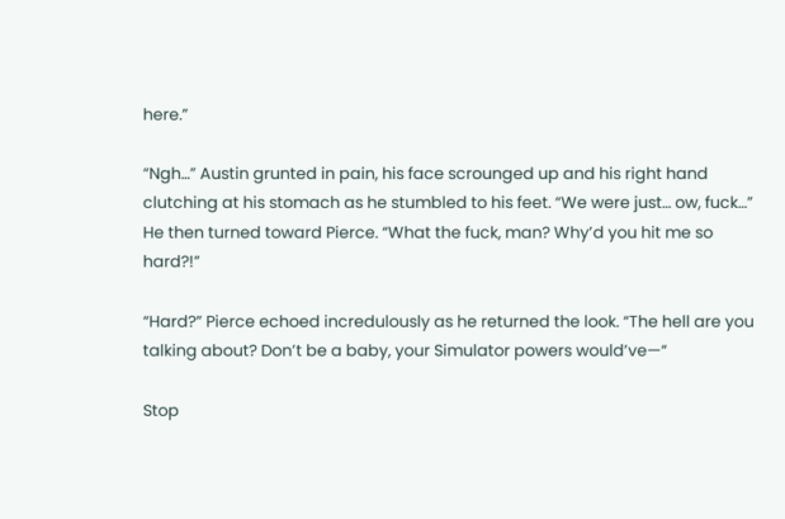here.”

“Ngh…” Austin grunted in pain, his face scrounged up and his right hand clutching at his stomach as he stumbled to his feet. “We were just… ow, fuck…” He then turned toward Pierce. “What the fuck, man? Why’d you hit me so hard?!”

“Hard?” Pierce echoed incredulously as he returned the look. “The hell are you talking about? Don’t be a baby, your Simulator powers would’ve—“

Stop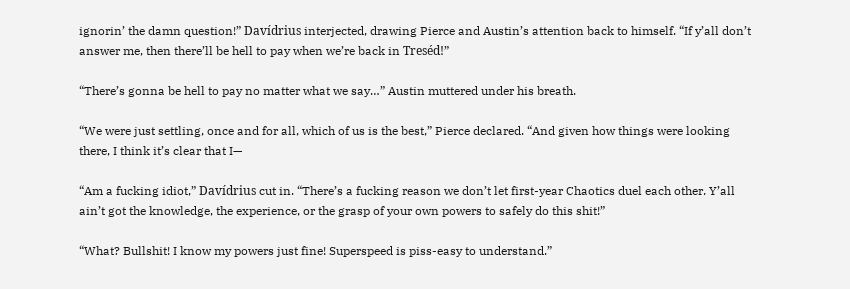ignorin’ the damn question!” Davídrius interjected, drawing Pierce and Austin’s attention back to himself. “If y’all don’t answer me, then there’ll be hell to pay when we’re back in Treséd!”

“There’s gonna be hell to pay no matter what we say…” Austin muttered under his breath.

“We were just settling, once and for all, which of us is the best,” Pierce declared. “And given how things were looking there, I think it’s clear that I—

“Am a fucking idiot,” Davídrius cut in. “There’s a fucking reason we don’t let first-year Chaotics duel each other. Y’all ain’t got the knowledge, the experience, or the grasp of your own powers to safely do this shit!”

“What? Bullshit! I know my powers just fine! Superspeed is piss-easy to understand.”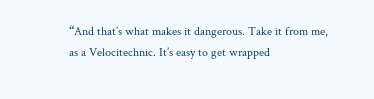“And that’s what makes it dangerous. Take it from me, as a Velocitechnic. It’s easy to get wrapped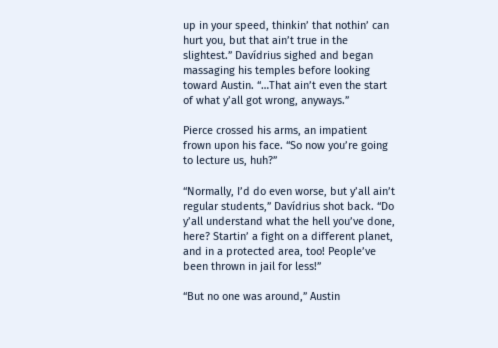up in your speed, thinkin’ that nothin’ can hurt you, but that ain’t true in the slightest.” Davídrius sighed and began massaging his temples before looking toward Austin. “…That ain’t even the start of what y’all got wrong, anyways.”

Pierce crossed his arms, an impatient frown upon his face. “So now you’re going to lecture us, huh?”

“Normally, I’d do even worse, but y’all ain’t regular students,” Davídrius shot back. “Do y’all understand what the hell you’ve done, here? Startin’ a fight on a different planet, and in a protected area, too! People’ve been thrown in jail for less!”

“But no one was around,” Austin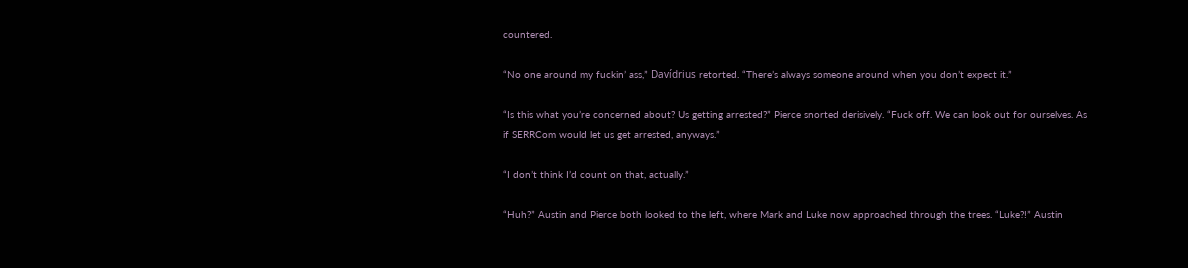countered.

“No one around my fuckin’ ass,” Davídrius retorted. “There’s always someone around when you don’t expect it.”

“Is this what you’re concerned about? Us getting arrested?” Pierce snorted derisively. “Fuck off. We can look out for ourselves. As if SERRCom would let us get arrested, anyways.”

“I don’t think I’d count on that, actually.”

“Huh?” Austin and Pierce both looked to the left, where Mark and Luke now approached through the trees. “Luke?!” Austin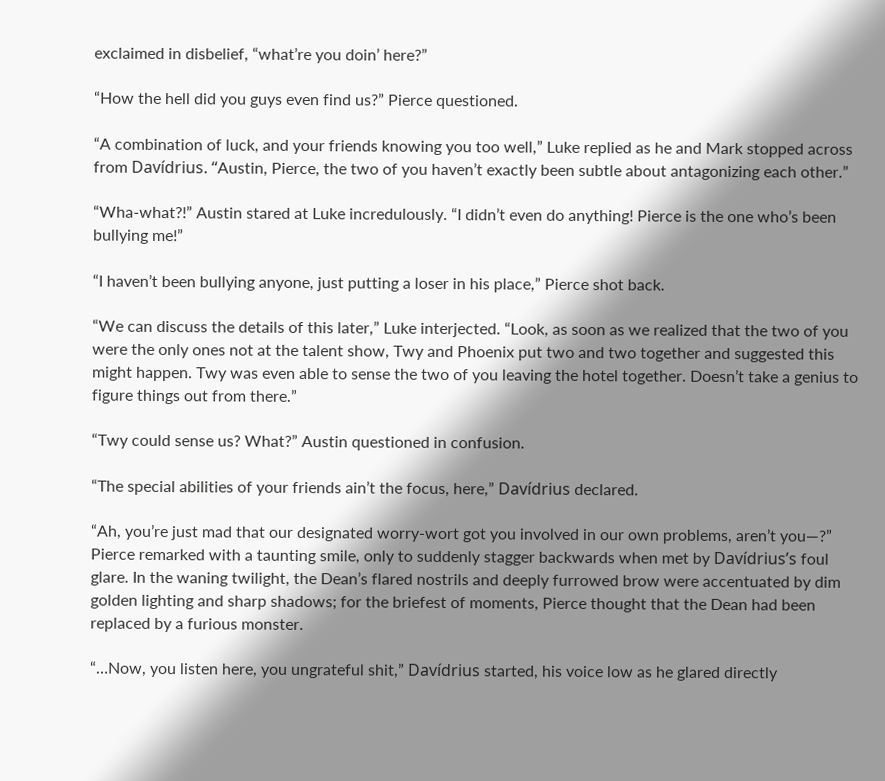exclaimed in disbelief, “what’re you doin’ here?”

“How the hell did you guys even find us?” Pierce questioned.

“A combination of luck, and your friends knowing you too well,” Luke replied as he and Mark stopped across from Davídrius. “Austin, Pierce, the two of you haven’t exactly been subtle about antagonizing each other.”

“Wha-what?!” Austin stared at Luke incredulously. “I didn’t even do anything! Pierce is the one who’s been bullying me!”

“I haven’t been bullying anyone, just putting a loser in his place,” Pierce shot back.

“We can discuss the details of this later,” Luke interjected. “Look, as soon as we realized that the two of you were the only ones not at the talent show, Twy and Phoenix put two and two together and suggested this might happen. Twy was even able to sense the two of you leaving the hotel together. Doesn’t take a genius to figure things out from there.”

“Twy could sense us? What?” Austin questioned in confusion.

“The special abilities of your friends ain’t the focus, here,” Davídrius declared.

“Ah, you’re just mad that our designated worry-wort got you involved in our own problems, aren’t you—?” Pierce remarked with a taunting smile, only to suddenly stagger backwards when met by Davídrius’s foul glare. In the waning twilight, the Dean’s flared nostrils and deeply furrowed brow were accentuated by dim golden lighting and sharp shadows; for the briefest of moments, Pierce thought that the Dean had been replaced by a furious monster.

“…Now, you listen here, you ungrateful shit,” Davídrius started, his voice low as he glared directly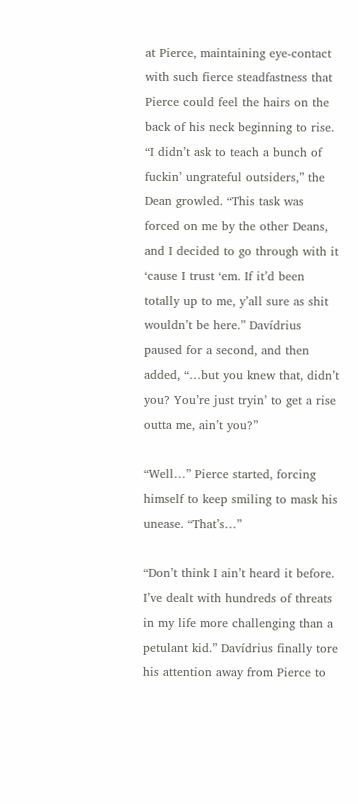at Pierce, maintaining eye-contact with such fierce steadfastness that Pierce could feel the hairs on the back of his neck beginning to rise. “I didn’t ask to teach a bunch of fuckin’ ungrateful outsiders,” the Dean growled. “This task was forced on me by the other Deans, and I decided to go through with it ‘cause I trust ‘em. If it’d been totally up to me, y’all sure as shit wouldn’t be here.” Davídrius paused for a second, and then added, “…but you knew that, didn’t you? You’re just tryin’ to get a rise outta me, ain’t you?”

“Well…” Pierce started, forcing himself to keep smiling to mask his unease. “That’s…”

“Don’t think I ain’t heard it before. I’ve dealt with hundreds of threats in my life more challenging than a petulant kid.” Davídrius finally tore his attention away from Pierce to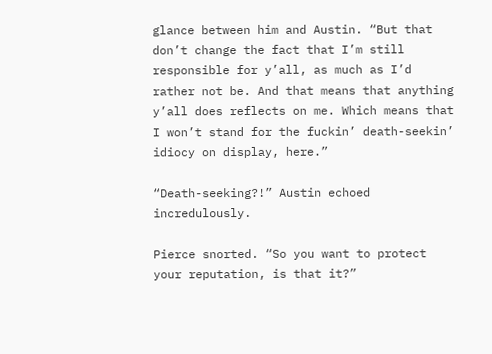glance between him and Austin. “But that don’t change the fact that I’m still responsible for y’all, as much as I’d rather not be. And that means that anything y’all does reflects on me. Which means that I won’t stand for the fuckin’ death-seekin’ idiocy on display, here.”

“Death-seeking?!” Austin echoed incredulously.

Pierce snorted. “So you want to protect your reputation, is that it?”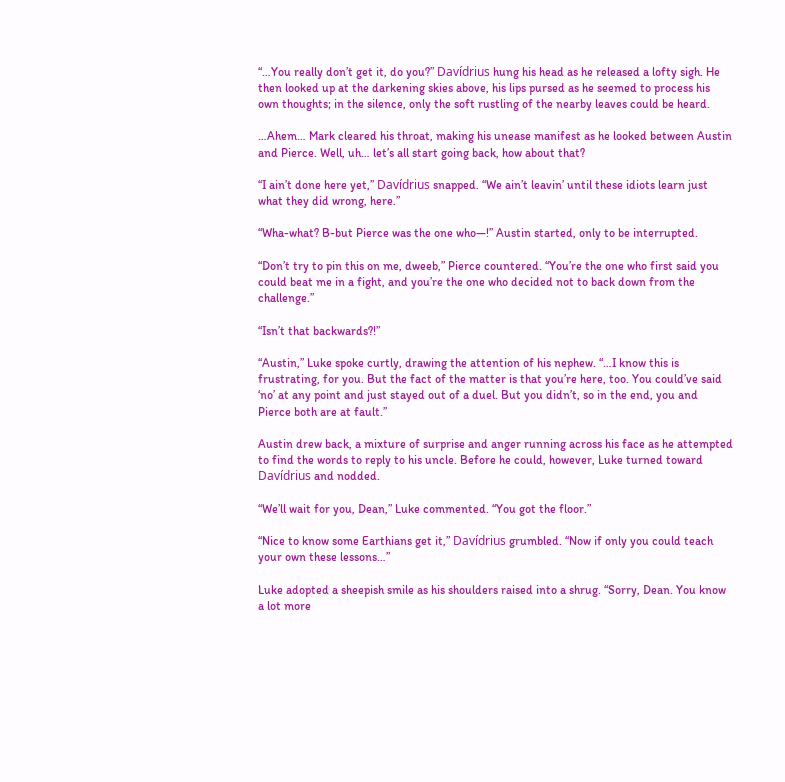“…You really don’t get it, do you?” Davídrius hung his head as he released a lofty sigh. He then looked up at the darkening skies above, his lips pursed as he seemed to process his own thoughts; in the silence, only the soft rustling of the nearby leaves could be heard.

…Ahem… Mark cleared his throat, making his unease manifest as he looked between Austin and Pierce. Well, uh… let’s all start going back, how about that?

“I ain’t done here yet,” Davídrius snapped. “We ain’t leavin’ until these idiots learn just what they did wrong, here.”

“Wha-what? B-but Pierce was the one who—!” Austin started, only to be interrupted.

“Don’t try to pin this on me, dweeb,” Pierce countered. “You’re the one who first said you could beat me in a fight, and you’re the one who decided not to back down from the challenge.”

“Isn’t that backwards?!”

“Austin,” Luke spoke curtly, drawing the attention of his nephew. “…I know this is frustrating, for you. But the fact of the matter is that you’re here, too. You could’ve said ‘no’ at any point and just stayed out of a duel. But you didn’t, so in the end, you and Pierce both are at fault.”

Austin drew back, a mixture of surprise and anger running across his face as he attempted to find the words to reply to his uncle. Before he could, however, Luke turned toward Davídrius and nodded.

“We’ll wait for you, Dean,” Luke commented. “You got the floor.”

“Nice to know some Earthians get it,” Davídrius grumbled. “Now if only you could teach your own these lessons…”

Luke adopted a sheepish smile as his shoulders raised into a shrug. “Sorry, Dean. You know a lot more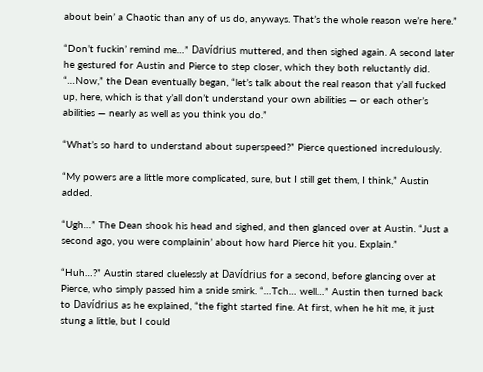about bein’ a Chaotic than any of us do, anyways. That’s the whole reason we’re here.”

“Don’t fuckin’ remind me…” Davídrius muttered, and then sighed again. A second later he gestured for Austin and Pierce to step closer, which they both reluctantly did. “…Now,” the Dean eventually began, “let’s talk about the real reason that y’all fucked up, here, which is that y’all don’t understand your own abilities — or each other’s abilities — nearly as well as you think you do.”

“What’s so hard to understand about superspeed?” Pierce questioned incredulously.

“My powers are a little more complicated, sure, but I still get them, I think,” Austin added.

“Ugh…” The Dean shook his head and sighed, and then glanced over at Austin. “Just a second ago, you were complainin’ about how hard Pierce hit you. Explain.”

“Huh…?” Austin stared cluelessly at Davídrius for a second, before glancing over at Pierce, who simply passed him a snide smirk. “…Tch… well…” Austin then turned back to Davídrius as he explained, “the fight started fine. At first, when he hit me, it just stung a little, but I could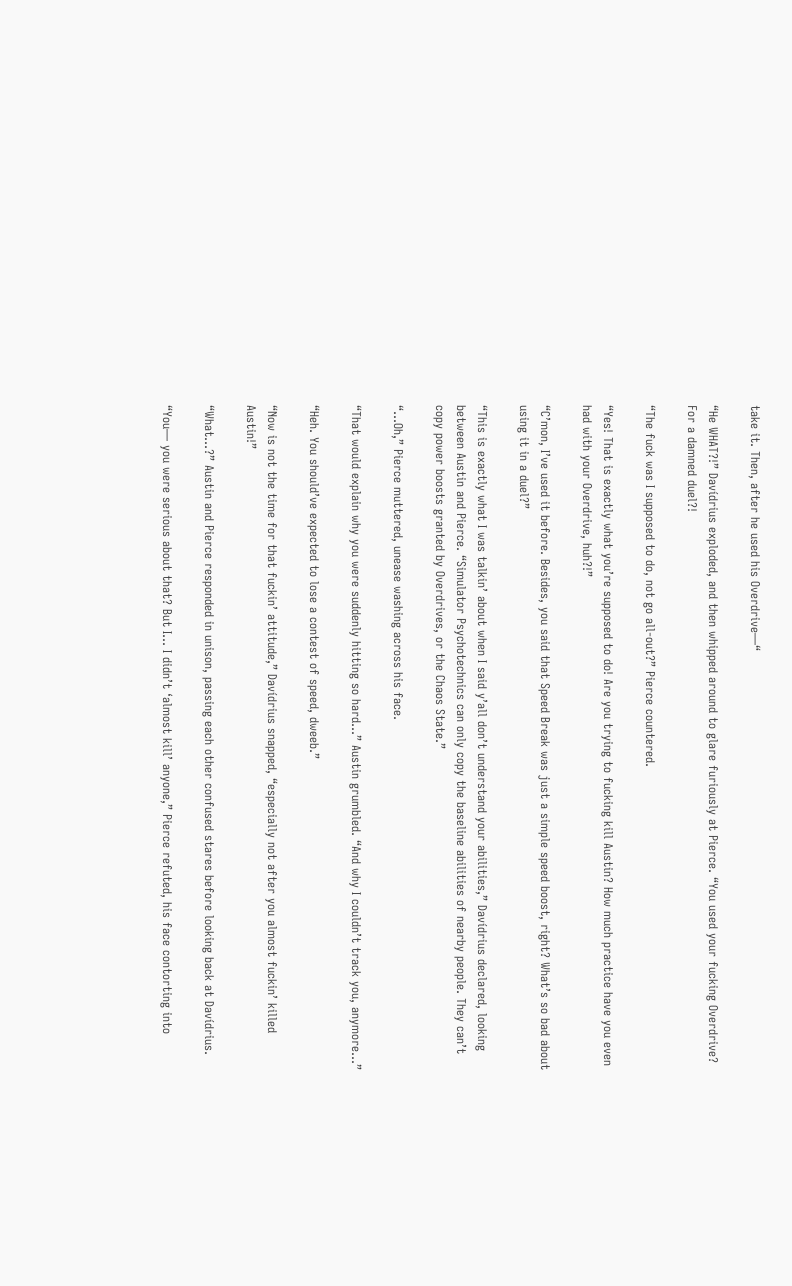take it. Then, after he used his Overdrive—“

“He WHAT?!” Davídrius exploded, and then whipped around to glare furiously at Pierce. “You used your fucking Overdrive? For a damned duel?!

“The fuck was I supposed to do, not go all-out?” Pierce countered.

“Yes! That is exactly what you’re supposed to do! Are you trying to fucking kill Austin? How much practice have you even had with your Overdrive, huh?!”

“C’mon, I’ve used it before. Besides, you said that Speed Break was just a simple speed boost, right? What’s so bad about using it in a duel?”

“This is exactly what I was talkin’ about when I said y’all don’t understand your abilities,” Davídrius declared, looking between Austin and Pierce. “Simulator Psychotechnics can only copy the baseline abilities of nearby people. They can’t copy power boosts granted by Overdrives, or the Chaos State.”

“…Oh,” Pierce muttered, unease washing across his face.

“That would explain why you were suddenly hitting so hard…” Austin grumbled. “And why I couldn’t track you, anymore…”

“Heh. You should’ve expected to lose a contest of speed, dweeb.”

“Now is not the time for that fuckin’ attitude,” Davídrius snapped, “especially not after you almost fuckin’ killed Austin!”

“What…?” Austin and Pierce responded in unison, passing each other confused stares before looking back at Davídrius.

“You— you were serious about that? But I… I didn’t ‘almost kill’ anyone,” Pierce refuted, his face contorting into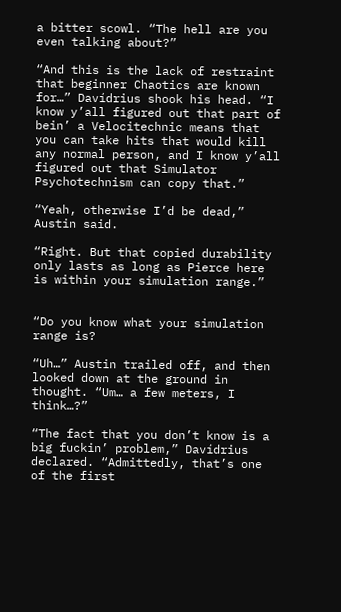a bitter scowl. “The hell are you even talking about?”

“And this is the lack of restraint that beginner Chaotics are known for…” Davídrius shook his head. “I know y’all figured out that part of bein’ a Velocitechnic means that you can take hits that would kill any normal person, and I know y’all figured out that Simulator Psychotechnism can copy that.”

“Yeah, otherwise I’d be dead,” Austin said.

“Right. But that copied durability only lasts as long as Pierce here is within your simulation range.”


“Do you know what your simulation range is?

“Uh…” Austin trailed off, and then looked down at the ground in thought. “Um… a few meters, I think…?”

“The fact that you don’t know is a big fuckin’ problem,” Davídrius declared. “Admittedly, that’s one of the first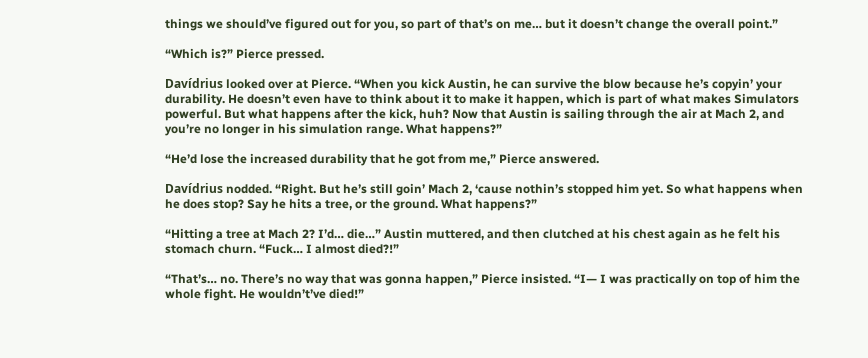things we should’ve figured out for you, so part of that’s on me… but it doesn’t change the overall point.”

“Which is?” Pierce pressed.

Davídrius looked over at Pierce. “When you kick Austin, he can survive the blow because he’s copyin’ your durability. He doesn’t even have to think about it to make it happen, which is part of what makes Simulators powerful. But what happens after the kick, huh? Now that Austin is sailing through the air at Mach 2, and you’re no longer in his simulation range. What happens?”

“He’d lose the increased durability that he got from me,” Pierce answered.

Davídrius nodded. “Right. But he’s still goin’ Mach 2, ‘cause nothin’s stopped him yet. So what happens when he does stop? Say he hits a tree, or the ground. What happens?”

“Hitting a tree at Mach 2? I’d… die…” Austin muttered, and then clutched at his chest again as he felt his stomach churn. “Fuck… I almost died?!”

“That’s… no. There’s no way that was gonna happen,” Pierce insisted. “I— I was practically on top of him the whole fight. He wouldn’t’ve died!”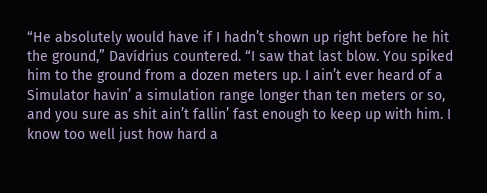“He absolutely would have if I hadn’t shown up right before he hit the ground,” Davídrius countered. “I saw that last blow. You spiked him to the ground from a dozen meters up. I ain’t ever heard of a Simulator havin’ a simulation range longer than ten meters or so, and you sure as shit ain’t fallin’ fast enough to keep up with him. I know too well just how hard a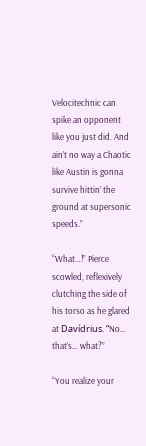Velocitechnic can spike an opponent like you just did. And ain’t no way a Chaotic like Austin is gonna survive hittin’ the ground at supersonic speeds.”

“What…!” Pierce scowled, reflexively clutching the side of his torso as he glared at Davídrius. “No… that’s… what?”

“You realize your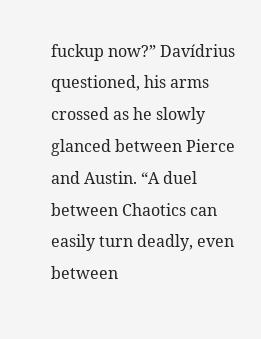fuckup now?” Davídrius questioned, his arms crossed as he slowly glanced between Pierce and Austin. “A duel between Chaotics can easily turn deadly, even between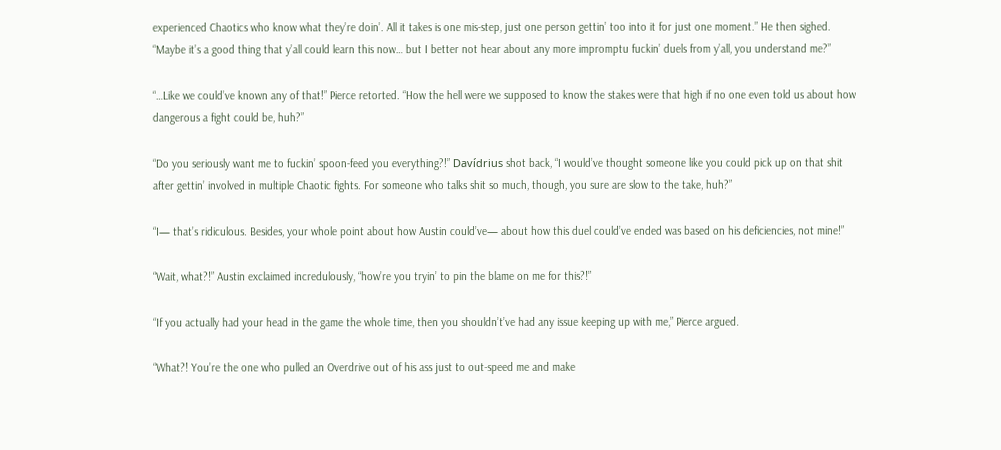experienced Chaotics who know what they’re doin’. All it takes is one mis-step, just one person gettin’ too into it for just one moment.” He then sighed. “Maybe it’s a good thing that y’all could learn this now… but I better not hear about any more impromptu fuckin’ duels from y’all, you understand me?”

“…Like we could’ve known any of that!” Pierce retorted. “How the hell were we supposed to know the stakes were that high if no one even told us about how dangerous a fight could be, huh?”

“Do you seriously want me to fuckin’ spoon-feed you everything?!” Davídrius shot back, “I would’ve thought someone like you could pick up on that shit after gettin’ involved in multiple Chaotic fights. For someone who talks shit so much, though, you sure are slow to the take, huh?”

“I— that’s ridiculous. Besides, your whole point about how Austin could’ve— about how this duel could’ve ended was based on his deficiencies, not mine!”

“Wait, what?!” Austin exclaimed incredulously, “how’re you tryin’ to pin the blame on me for this?!”

“If you actually had your head in the game the whole time, then you shouldn’t’ve had any issue keeping up with me,” Pierce argued.

“What?! You’re the one who pulled an Overdrive out of his ass just to out-speed me and make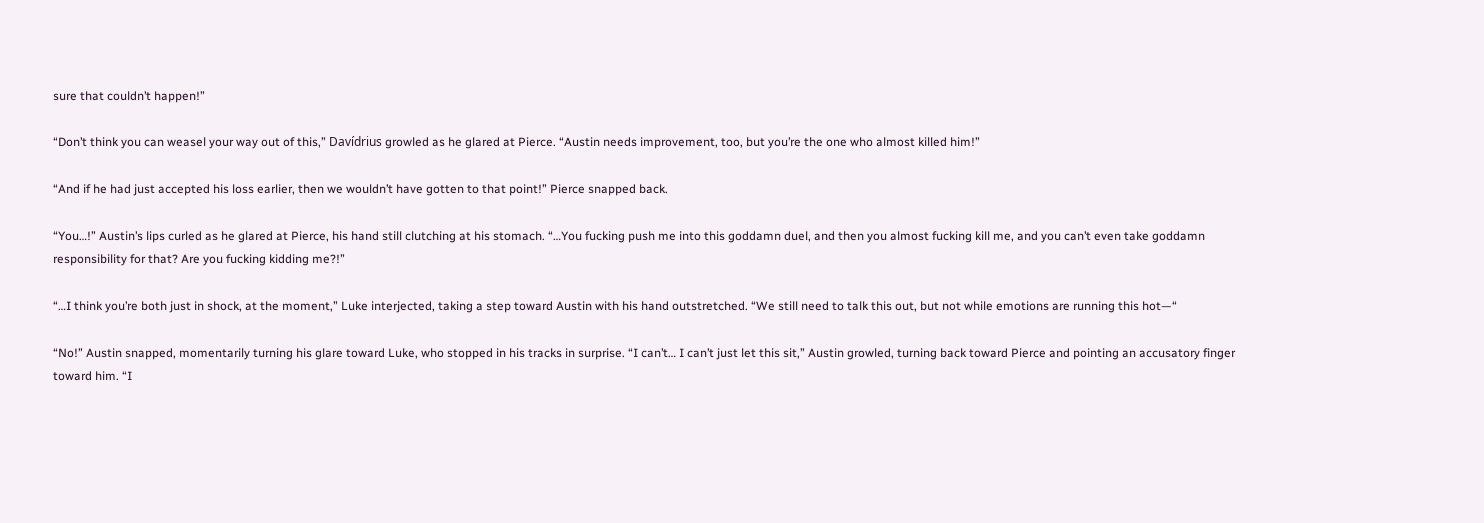sure that couldn’t happen!”

“Don’t think you can weasel your way out of this,” Davídrius growled as he glared at Pierce. “Austin needs improvement, too, but you’re the one who almost killed him!”

“And if he had just accepted his loss earlier, then we wouldn’t have gotten to that point!” Pierce snapped back.

“You…!” Austin’s lips curled as he glared at Pierce, his hand still clutching at his stomach. “…You fucking push me into this goddamn duel, and then you almost fucking kill me, and you can’t even take goddamn responsibility for that? Are you fucking kidding me?!”

“…I think you’re both just in shock, at the moment,” Luke interjected, taking a step toward Austin with his hand outstretched. “We still need to talk this out, but not while emotions are running this hot—“

“No!” Austin snapped, momentarily turning his glare toward Luke, who stopped in his tracks in surprise. “I can’t… I can’t just let this sit,” Austin growled, turning back toward Pierce and pointing an accusatory finger toward him. “I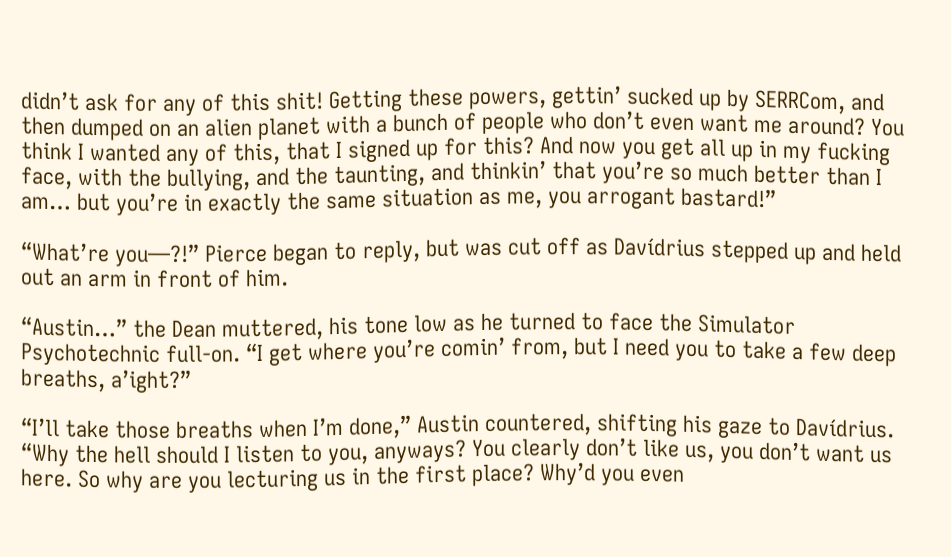didn’t ask for any of this shit! Getting these powers, gettin’ sucked up by SERRCom, and then dumped on an alien planet with a bunch of people who don’t even want me around? You think I wanted any of this, that I signed up for this? And now you get all up in my fucking face, with the bullying, and the taunting, and thinkin’ that you’re so much better than I am… but you’re in exactly the same situation as me, you arrogant bastard!”

“What’re you—?!” Pierce began to reply, but was cut off as Davídrius stepped up and held out an arm in front of him.

“Austin…” the Dean muttered, his tone low as he turned to face the Simulator Psychotechnic full-on. “I get where you’re comin’ from, but I need you to take a few deep breaths, a’ight?”

“I’ll take those breaths when I’m done,” Austin countered, shifting his gaze to Davídrius. “Why the hell should I listen to you, anyways? You clearly don’t like us, you don’t want us here. So why are you lecturing us in the first place? Why’d you even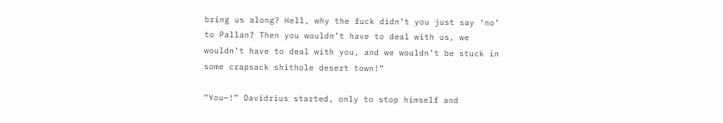bring us along? Hell, why the fuck didn’t you just say ‘no’ to Pallan? Then you wouldn’t have to deal with us, we wouldn’t have to deal with you, and we wouldn’t be stuck in some crapsack shithole desert town!”

“You—!” Davídrius started, only to stop himself and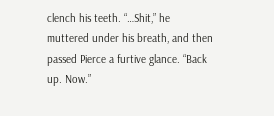clench his teeth. “…Shit,” he muttered under his breath, and then passed Pierce a furtive glance. “Back up. Now.”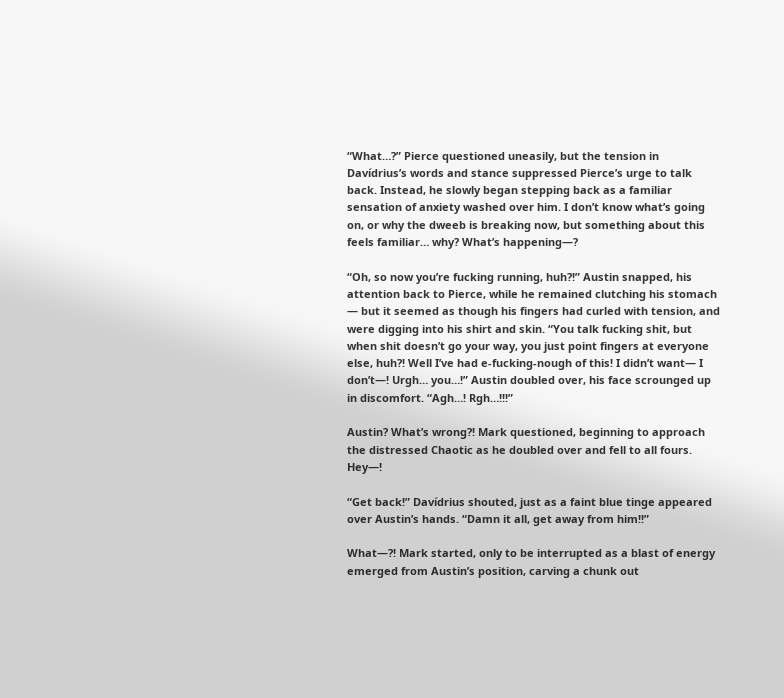“What…?” Pierce questioned uneasily, but the tension in Davídrius’s words and stance suppressed Pierce’s urge to talk back. Instead, he slowly began stepping back as a familiar sensation of anxiety washed over him. I don’t know what’s going on, or why the dweeb is breaking now, but something about this feels familiar… why? What’s happening—?

“Oh, so now you’re fucking running, huh?!” Austin snapped, his attention back to Pierce, while he remained clutching his stomach — but it seemed as though his fingers had curled with tension, and were digging into his shirt and skin. “You talk fucking shit, but when shit doesn’t go your way, you just point fingers at everyone else, huh?! Well I’ve had e-fucking-nough of this! I didn’t want— I don’t—! Urgh… you…!” Austin doubled over, his face scrounged up in discomfort. “Agh…! Rgh…!!!”

Austin? What’s wrong?! Mark questioned, beginning to approach the distressed Chaotic as he doubled over and fell to all fours. Hey—!

“Get back!” Davídrius shouted, just as a faint blue tinge appeared over Austin’s hands. “Damn it all, get away from him!!”

What—?! Mark started, only to be interrupted as a blast of energy emerged from Austin’s position, carving a chunk out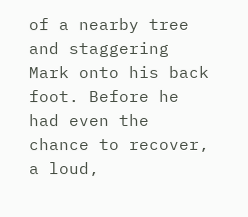of a nearby tree and staggering Mark onto his back foot. Before he had even the chance to recover, a loud,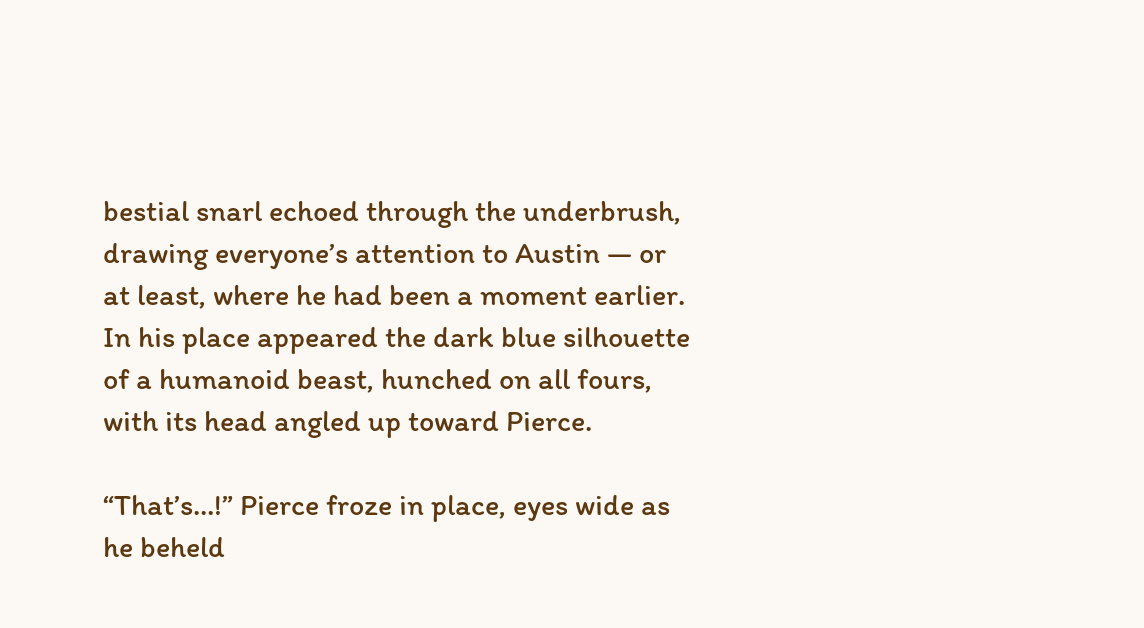bestial snarl echoed through the underbrush, drawing everyone’s attention to Austin — or at least, where he had been a moment earlier. In his place appeared the dark blue silhouette of a humanoid beast, hunched on all fours, with its head angled up toward Pierce.

“That’s…!” Pierce froze in place, eyes wide as he beheld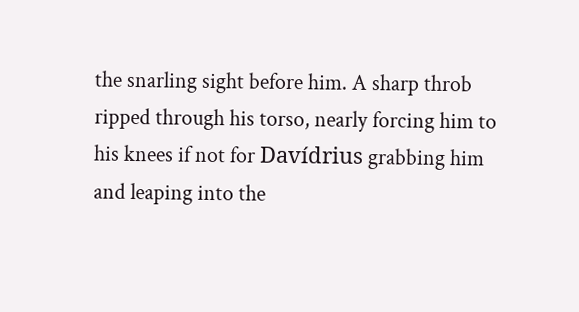the snarling sight before him. A sharp throb ripped through his torso, nearly forcing him to his knees if not for Davídrius grabbing him and leaping into the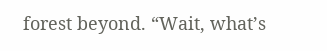forest beyond. “Wait, what’s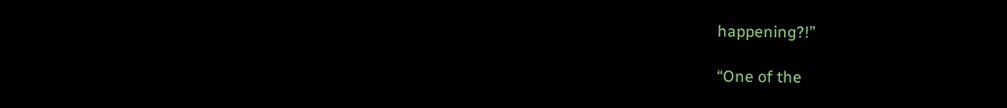happening?!”

“One of the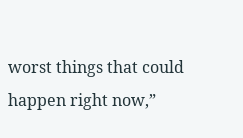worst things that could happen right now,”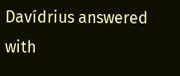Davídrius answered with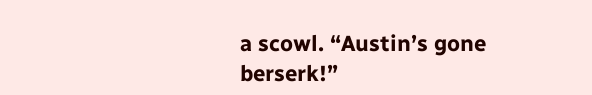a scowl. “Austin’s gone berserk!”